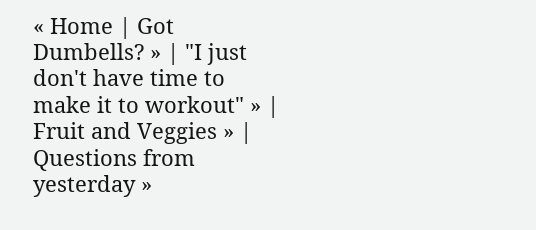« Home | Got Dumbells? » | "I just don't have time to make it to workout" » | Fruit and Veggies » | Questions from yesterday »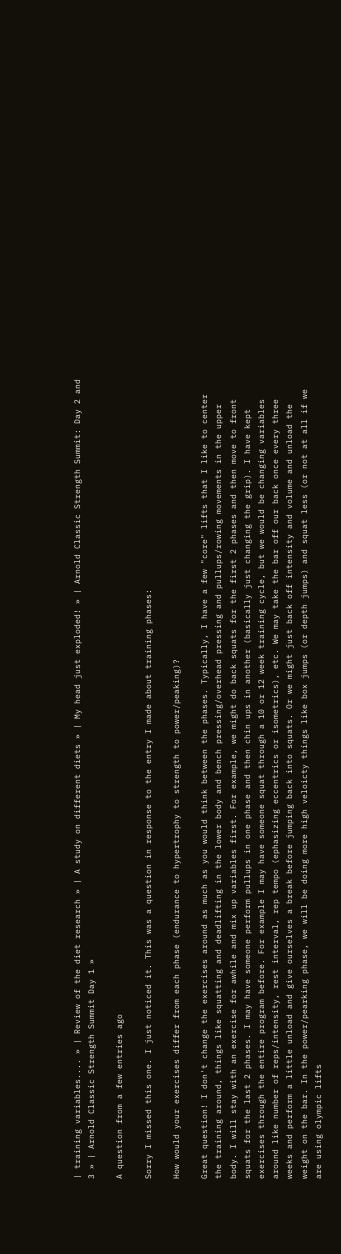| training variables.... » | Review of the diet research » | A study on different diets » | My head just exploded! » | Arnold Classic Strength Summit: Day 2 and 3 » | Arnold Classic Strength Summit Day 1 »

A question from a few entries ago

Sorry I missed this one. I just noticed it. This was a question in response to the entry I made about training phases:

How would your exercises differ from each phase (endurance to hypertrophy to strength to power/peaking)?

Great question! I don't change the exercises around as much as you would think between the phases. Typically, I have a few "core" lifts that I like to center the training around, things like squatting and deadlifting in the lower body and bench pressing/overhead pressing and pullups/rowing movements in the upper body. I will stay with an exercise for awhile and mix up variables first. For example, we might do back squats for the first 2 phases and then move to front squats for the last 2 phases. I may have someone perform pullups in one phase and then chin ups in another (basically just changing the grip). I have kept exercises through the entire program before. For example I may have someone squat through a 10 or 12 week training cycle, but we would be changing variables around like number of reps/intensity, rest interval, rep tempo (ephasizing eccentrics or isometrics), etc. We may take the bar off our back once every three weeks and perform a little unload and give ourselves a break before jumping back into squats. Or we might just back off intensity and volume and unload the weight on the bar. In the power/pearking phase, we will be doing more high veloicty things like box jumps (or depth jumps) and squat less (or not at all if we are using olympic lifts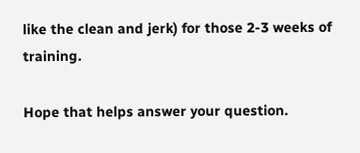like the clean and jerk) for those 2-3 weeks of training.

Hope that helps answer your question.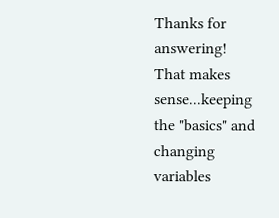Thanks for answering!
That makes sense...keeping the "basics" and changing variables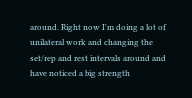around. Right now I'm doing a lot of unilateral work and changing the set/rep and rest intervals around and have noticed a big strength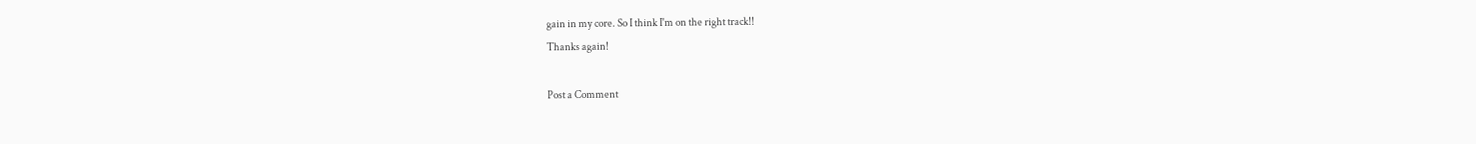gain in my core. So I think I'm on the right track!!
Thanks again!

Post a Comment